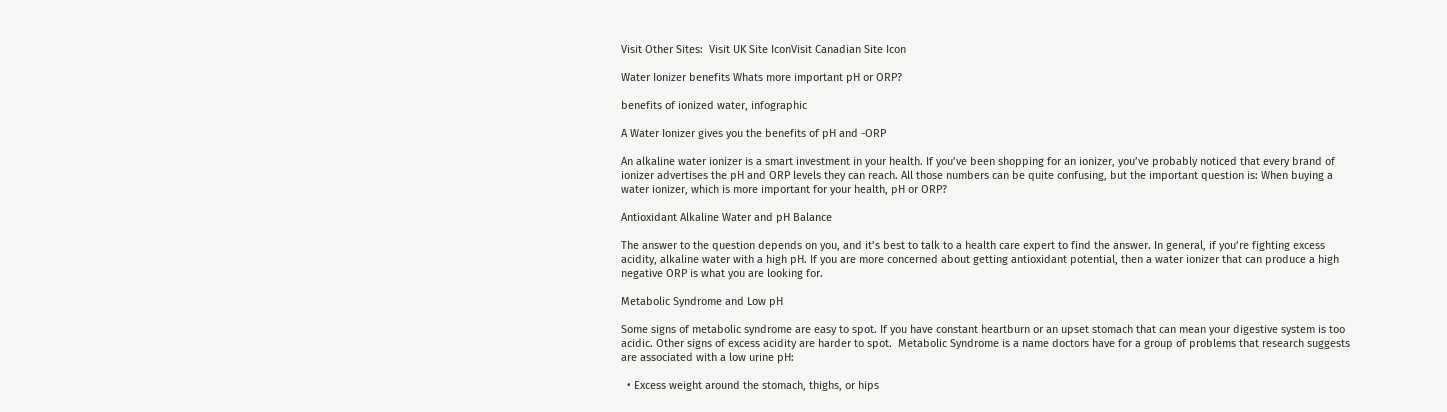Visit Other Sites:  Visit UK Site IconVisit Canadian Site Icon

Water Ionizer benefits Whats more important pH or ORP?

benefits of ionized water, infographic

A Water Ionizer gives you the benefits of pH and -ORP

An alkaline water ionizer is a smart investment in your health. If you’ve been shopping for an ionizer, you’ve probably noticed that every brand of ionizer advertises the pH and ORP levels they can reach. All those numbers can be quite confusing, but the important question is: When buying a water ionizer, which is more important for your health, pH or ORP?

Antioxidant Alkaline Water and pH Balance

The answer to the question depends on you, and it’s best to talk to a health care expert to find the answer. In general, if you’re fighting excess acidity, alkaline water with a high pH. If you are more concerned about getting antioxidant potential, then a water ionizer that can produce a high negative ORP is what you are looking for.

Metabolic Syndrome and Low pH

Some signs of metabolic syndrome are easy to spot. If you have constant heartburn or an upset stomach that can mean your digestive system is too acidic. Other signs of excess acidity are harder to spot.  Metabolic Syndrome is a name doctors have for a group of problems that research suggests are associated with a low urine pH:

  • Excess weight around the stomach, thighs, or hips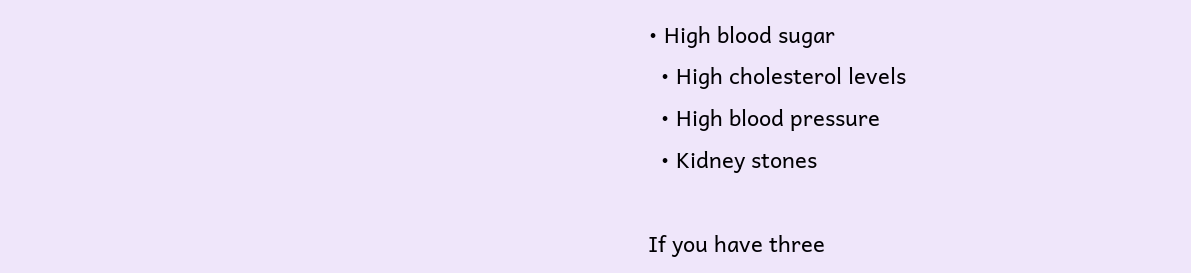• High blood sugar
  • High cholesterol levels
  • High blood pressure
  • Kidney stones

If you have three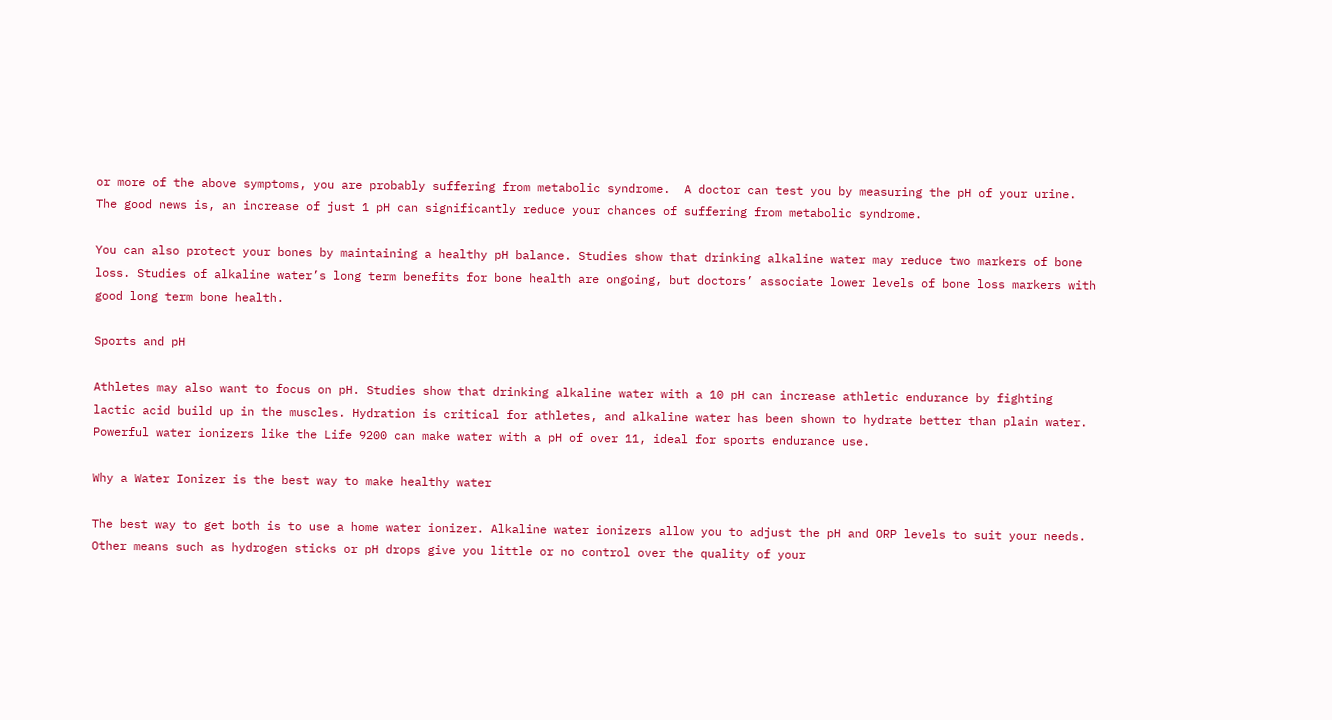or more of the above symptoms, you are probably suffering from metabolic syndrome.  A doctor can test you by measuring the pH of your urine. The good news is, an increase of just 1 pH can significantly reduce your chances of suffering from metabolic syndrome.

You can also protect your bones by maintaining a healthy pH balance. Studies show that drinking alkaline water may reduce two markers of bone loss. Studies of alkaline water’s long term benefits for bone health are ongoing, but doctors’ associate lower levels of bone loss markers with good long term bone health.

Sports and pH

Athletes may also want to focus on pH. Studies show that drinking alkaline water with a 10 pH can increase athletic endurance by fighting lactic acid build up in the muscles. Hydration is critical for athletes, and alkaline water has been shown to hydrate better than plain water. Powerful water ionizers like the Life 9200 can make water with a pH of over 11, ideal for sports endurance use.

Why a Water Ionizer is the best way to make healthy water

The best way to get both is to use a home water ionizer. Alkaline water ionizers allow you to adjust the pH and ORP levels to suit your needs. Other means such as hydrogen sticks or pH drops give you little or no control over the quality of your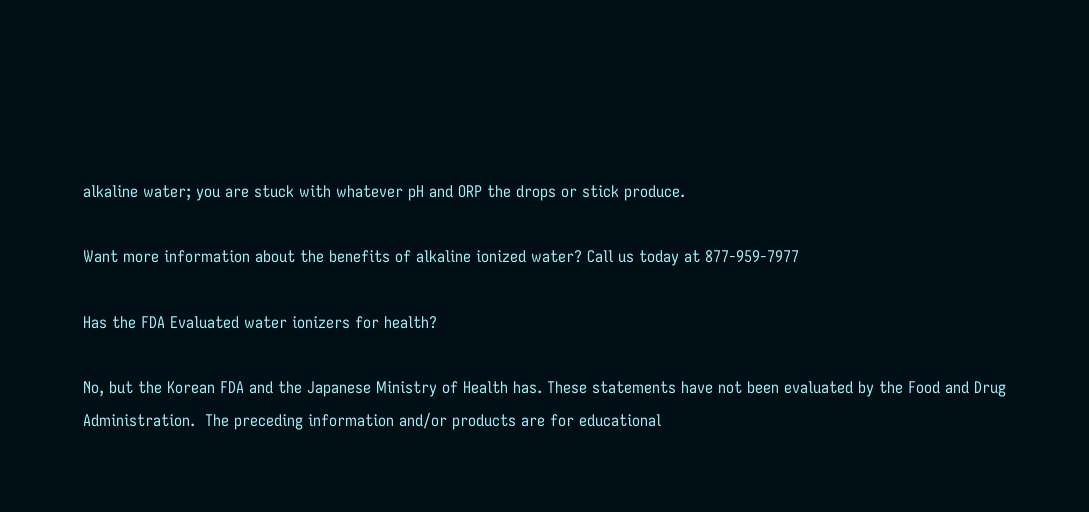alkaline water; you are stuck with whatever pH and ORP the drops or stick produce.

Want more information about the benefits of alkaline ionized water? Call us today at 877-959-7977

Has the FDA Evaluated water ionizers for health?

No, but the Korean FDA and the Japanese Ministry of Health has. These statements have not been evaluated by the Food and Drug Administration.  The preceding information and/or products are for educational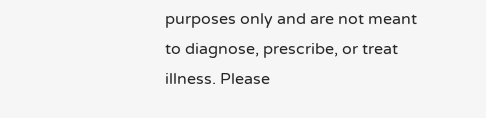purposes only and are not meant to diagnose, prescribe, or treat illness. Please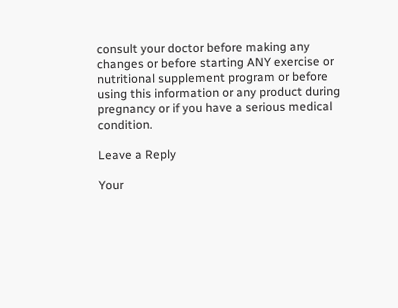consult your doctor before making any changes or before starting ANY exercise or nutritional supplement program or before using this information or any product during pregnancy or if you have a serious medical condition.

Leave a Reply

Your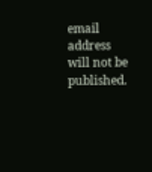email address will not be published.